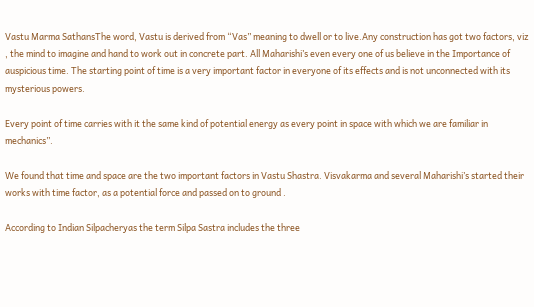Vastu Marma SathansThe word, Vastu is derived from “Vas” meaning to dwell or to live.Any construction has got two factors, viz , the mind to imagine and hand to work out in concrete part. All Maharishi’s even every one of us believe in the Importance of auspicious time. The starting point of time is a very important factor in everyone of its effects and is not unconnected with its mysterious powers.

Every point of time carries with it the same kind of potential energy as every point in space with which we are familiar in mechanics”.

We found that time and space are the two important factors in Vastu Shastra. Visvakarma and several Maharishi’s started their works with time factor, as a potential force and passed on to ground .

According to Indian Silpacheryas the term Silpa Sastra includes the three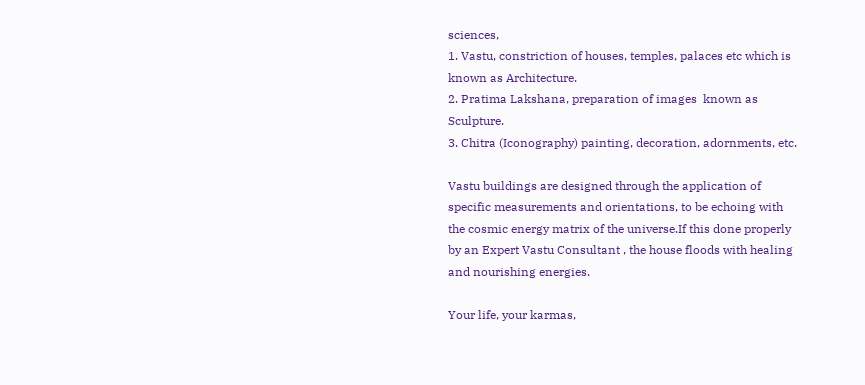sciences,
1. Vastu, constriction of houses, temples, palaces etc which is known as Architecture.
2. Pratima Lakshana, preparation of images  known as Sculpture.
3. Chitra (Iconography) painting, decoration, adornments, etc.

Vastu buildings are designed through the application of specific measurements and orientations, to be echoing with the cosmic energy matrix of the universe.If this done properly by an Expert Vastu Consultant , the house floods with healing and nourishing energies.

Your life, your karmas,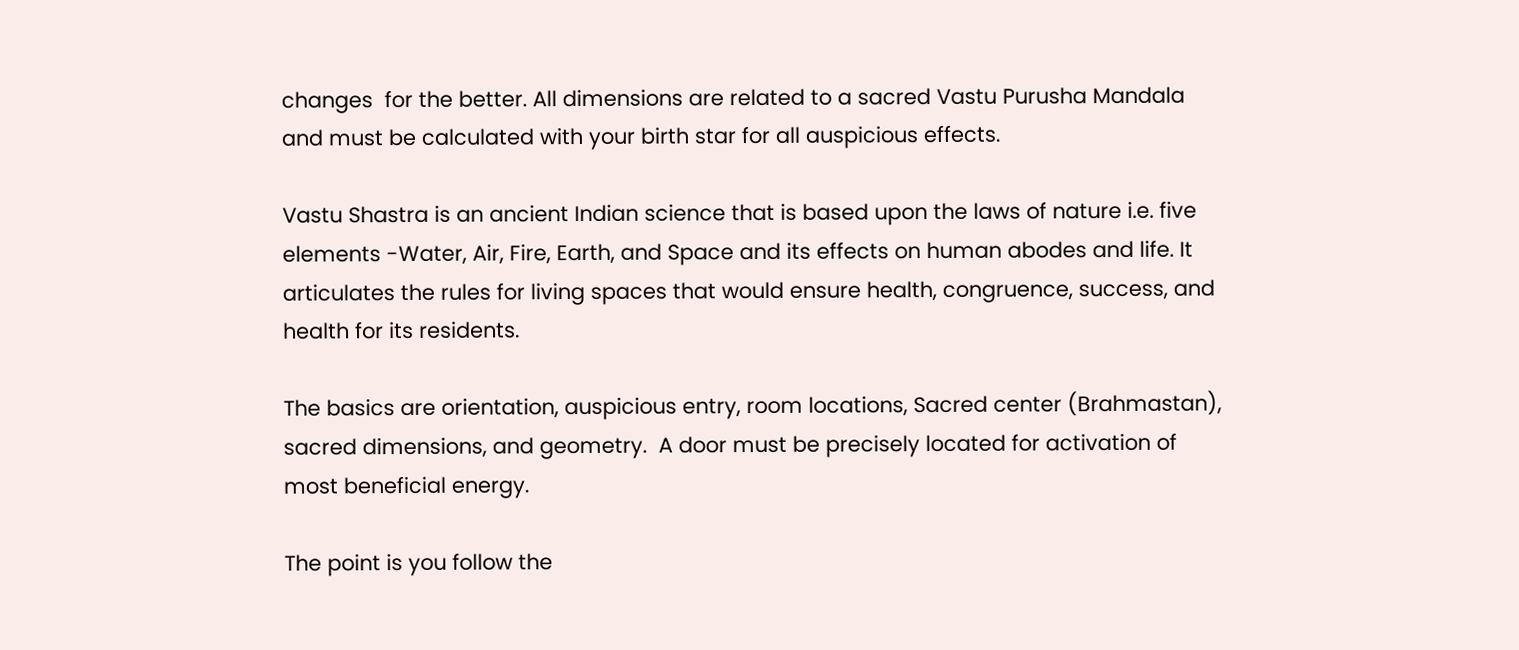changes  for the better. All dimensions are related to a sacred Vastu Purusha Mandala and must be calculated with your birth star for all auspicious effects.

Vastu Shastra is an ancient Indian science that is based upon the laws of nature i.e. five elements -Water, Air, Fire, Earth, and Space and its effects on human abodes and life. It articulates the rules for living spaces that would ensure health, congruence, success, and health for its residents.

The basics are orientation, auspicious entry, room locations, Sacred center (Brahmastan), sacred dimensions, and geometry.  A door must be precisely located for activation of most beneficial energy.

The point is you follow the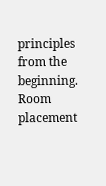principles from the beginning. Room placement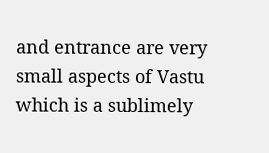and entrance are very small aspects of Vastu which is a sublimely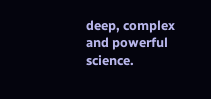deep, complex and powerful science.